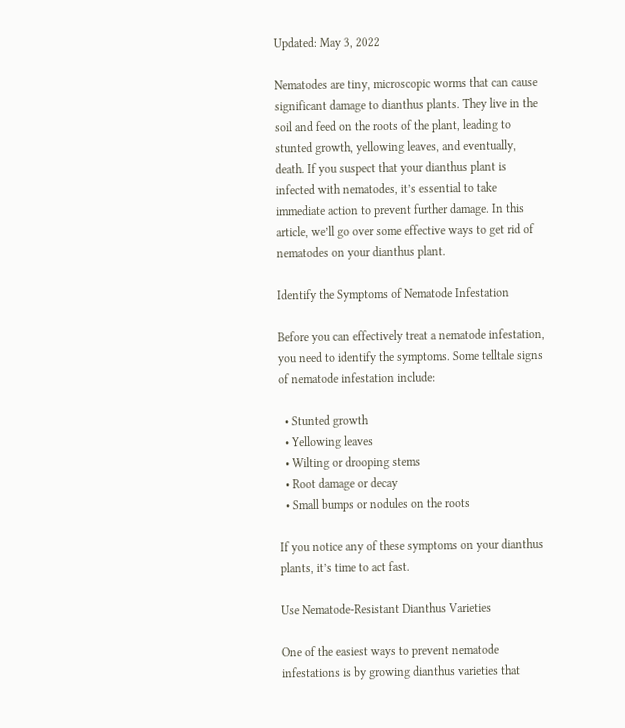Updated: May 3, 2022

Nematodes are tiny, microscopic worms that can cause significant damage to dianthus plants. They live in the soil and feed on the roots of the plant, leading to stunted growth, yellowing leaves, and eventually, death. If you suspect that your dianthus plant is infected with nematodes, it’s essential to take immediate action to prevent further damage. In this article, we’ll go over some effective ways to get rid of nematodes on your dianthus plant.

Identify the Symptoms of Nematode Infestation

Before you can effectively treat a nematode infestation, you need to identify the symptoms. Some telltale signs of nematode infestation include:

  • Stunted growth
  • Yellowing leaves
  • Wilting or drooping stems
  • Root damage or decay
  • Small bumps or nodules on the roots

If you notice any of these symptoms on your dianthus plants, it’s time to act fast.

Use Nematode-Resistant Dianthus Varieties

One of the easiest ways to prevent nematode infestations is by growing dianthus varieties that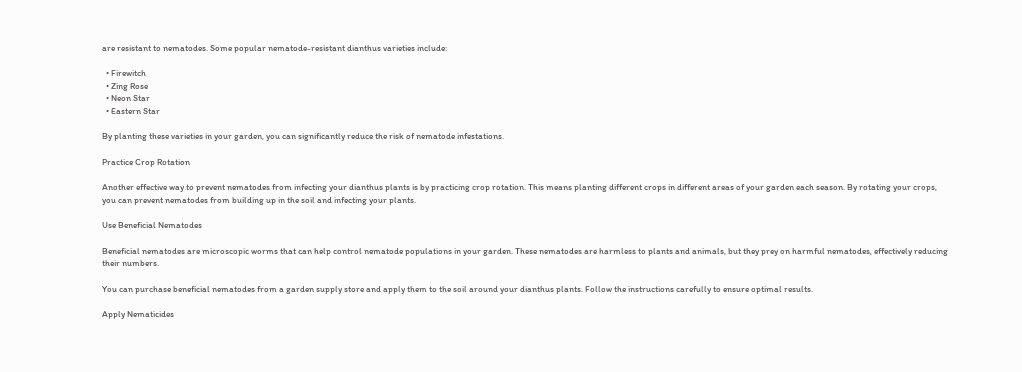are resistant to nematodes. Some popular nematode-resistant dianthus varieties include:

  • Firewitch
  • Zing Rose
  • Neon Star
  • Eastern Star

By planting these varieties in your garden, you can significantly reduce the risk of nematode infestations.

Practice Crop Rotation

Another effective way to prevent nematodes from infecting your dianthus plants is by practicing crop rotation. This means planting different crops in different areas of your garden each season. By rotating your crops, you can prevent nematodes from building up in the soil and infecting your plants.

Use Beneficial Nematodes

Beneficial nematodes are microscopic worms that can help control nematode populations in your garden. These nematodes are harmless to plants and animals, but they prey on harmful nematodes, effectively reducing their numbers.

You can purchase beneficial nematodes from a garden supply store and apply them to the soil around your dianthus plants. Follow the instructions carefully to ensure optimal results.

Apply Nematicides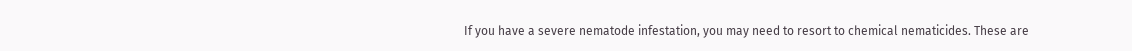If you have a severe nematode infestation, you may need to resort to chemical nematicides. These are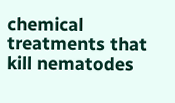chemical treatments that kill nematodes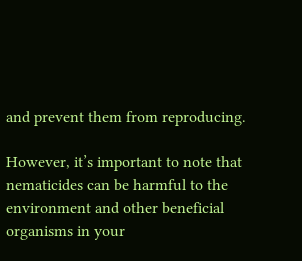and prevent them from reproducing.

However, it’s important to note that nematicides can be harmful to the environment and other beneficial organisms in your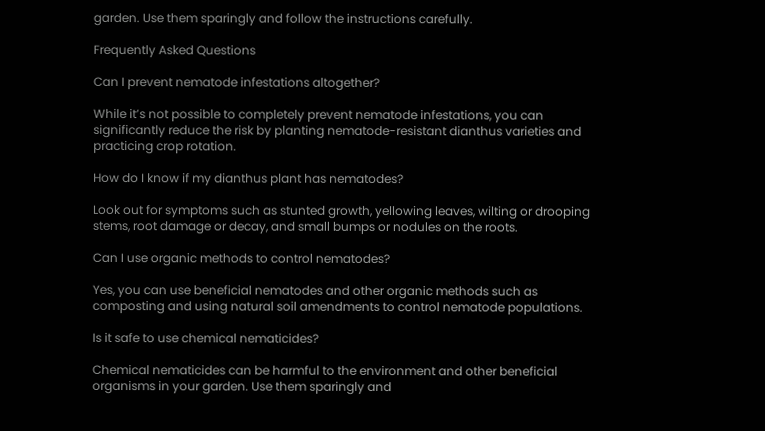garden. Use them sparingly and follow the instructions carefully.

Frequently Asked Questions

Can I prevent nematode infestations altogether?

While it’s not possible to completely prevent nematode infestations, you can significantly reduce the risk by planting nematode-resistant dianthus varieties and practicing crop rotation.

How do I know if my dianthus plant has nematodes?

Look out for symptoms such as stunted growth, yellowing leaves, wilting or drooping stems, root damage or decay, and small bumps or nodules on the roots.

Can I use organic methods to control nematodes?

Yes, you can use beneficial nematodes and other organic methods such as composting and using natural soil amendments to control nematode populations.

Is it safe to use chemical nematicides?

Chemical nematicides can be harmful to the environment and other beneficial organisms in your garden. Use them sparingly and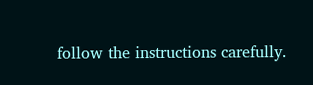follow the instructions carefully.